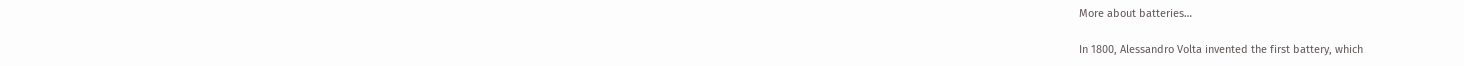More about batteries…

In 1800, Alessandro Volta invented the first battery, which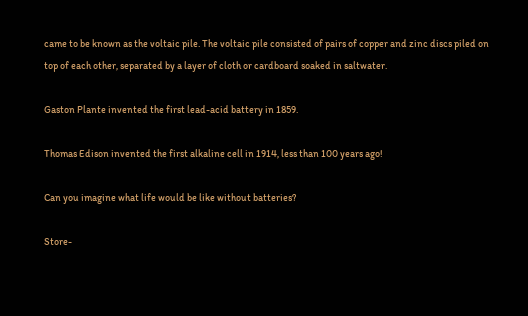came to be known as the voltaic pile. The voltaic pile consisted of pairs of copper and zinc discs piled on top of each other, separated by a layer of cloth or cardboard soaked in saltwater.

Gaston Plante invented the first lead-acid battery in 1859.

Thomas Edison invented the first alkaline cell in 1914, less than 100 years ago!

Can you imagine what life would be like without batteries?

Store-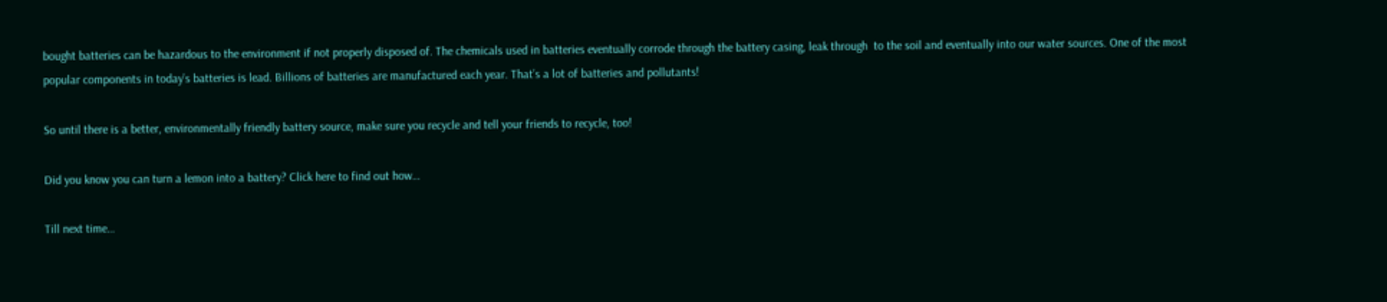bought batteries can be hazardous to the environment if not properly disposed of. The chemicals used in batteries eventually corrode through the battery casing, leak through  to the soil and eventually into our water sources. One of the most popular components in today’s batteries is lead. Billions of batteries are manufactured each year. That’s a lot of batteries and pollutants!

So until there is a better, environmentally friendly battery source, make sure you recycle and tell your friends to recycle, too!

Did you know you can turn a lemon into a battery? Click here to find out how…

Till next time…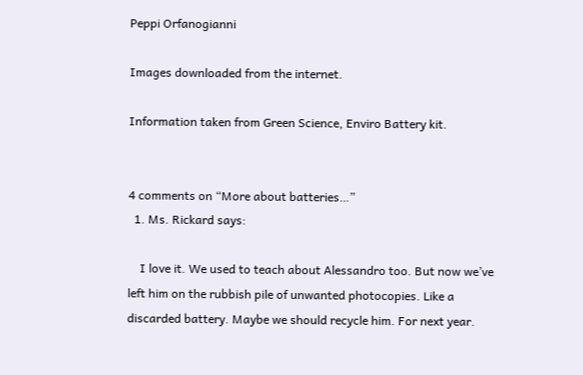Peppi Orfanogianni

Images downloaded from the internet.

Information taken from Green Science, Enviro Battery kit.


4 comments on “More about batteries…”
  1. Ms. Rickard says:

    I love it. We used to teach about Alessandro too. But now we’ve left him on the rubbish pile of unwanted photocopies. Like a discarded battery. Maybe we should recycle him. For next year.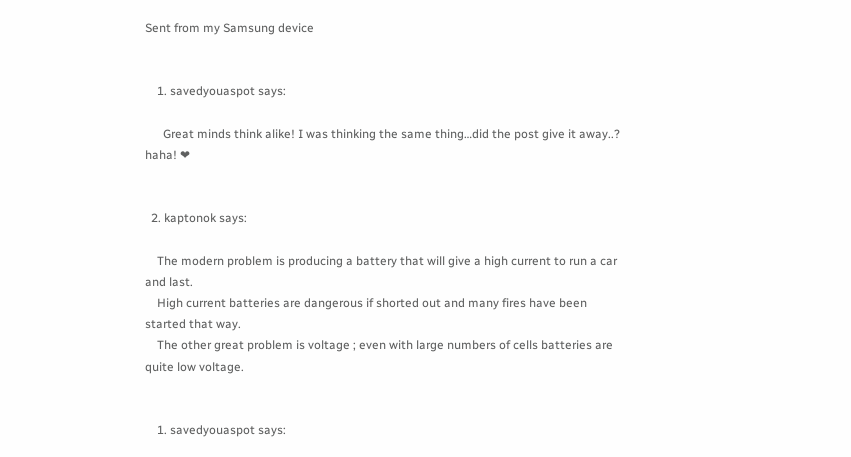Sent from my Samsung device


    1. savedyouaspot says:

      Great minds think alike! I was thinking the same thing…did the post give it away..?  haha! ❤


  2. kaptonok says:

    The modern problem is producing a battery that will give a high current to run a car and last.
    High current batteries are dangerous if shorted out and many fires have been started that way.
    The other great problem is voltage ; even with large numbers of cells batteries are quite low voltage.


    1. savedyouaspot says: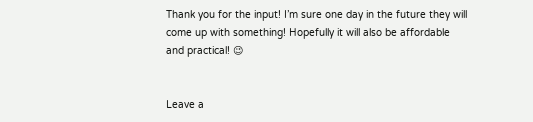Thank you for the input! I’m sure one day in the future they will come up with something! Hopefully it will also be affordable and practical! 😉


Leave a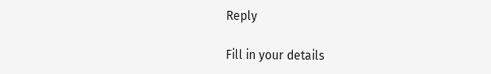Reply

Fill in your details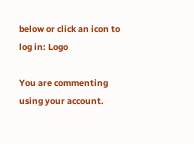below or click an icon to log in: Logo

You are commenting using your account.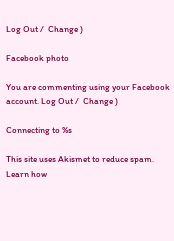Log Out /  Change )

Facebook photo

You are commenting using your Facebook account. Log Out /  Change )

Connecting to %s

This site uses Akismet to reduce spam. Learn how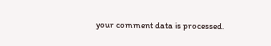your comment data is processed.